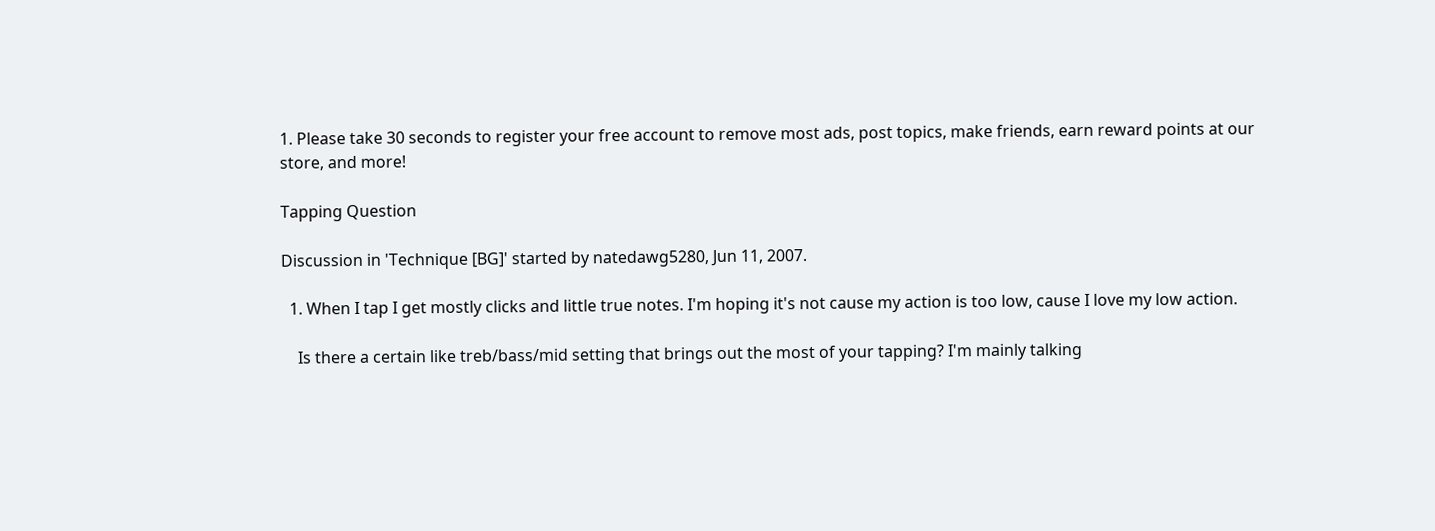1. Please take 30 seconds to register your free account to remove most ads, post topics, make friends, earn reward points at our store, and more!

Tapping Question

Discussion in 'Technique [BG]' started by natedawg5280, Jun 11, 2007.

  1. When I tap I get mostly clicks and little true notes. I'm hoping it's not cause my action is too low, cause I love my low action.

    Is there a certain like treb/bass/mid setting that brings out the most of your tapping? I'm mainly talking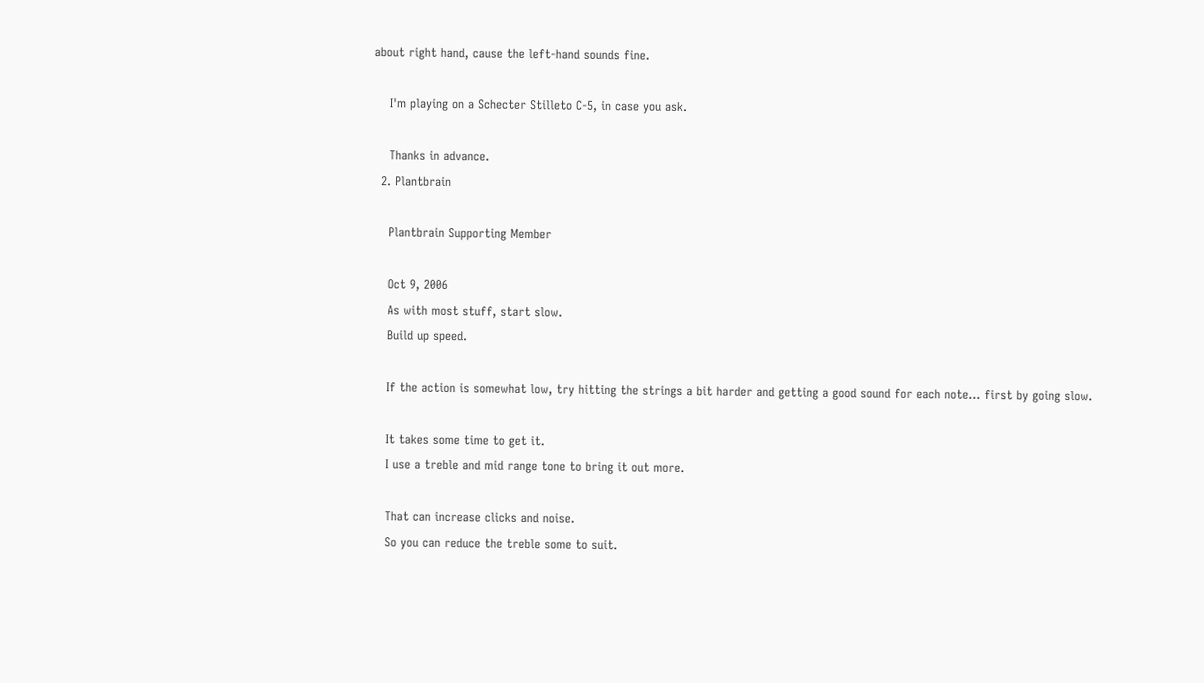about right hand, cause the left-hand sounds fine.

    I'm playing on a Schecter Stilleto C-5, in case you ask.

    Thanks in advance.
  2. Plantbrain

    Plantbrain Supporting Member

    Oct 9, 2006
    As with most stuff, start slow.
    Build up speed.

    If the action is somewhat low, try hitting the strings a bit harder and getting a good sound for each note... first by going slow.

    It takes some time to get it.
    I use a treble and mid range tone to bring it out more.

    That can increase clicks and noise.
    So you can reduce the treble some to suit.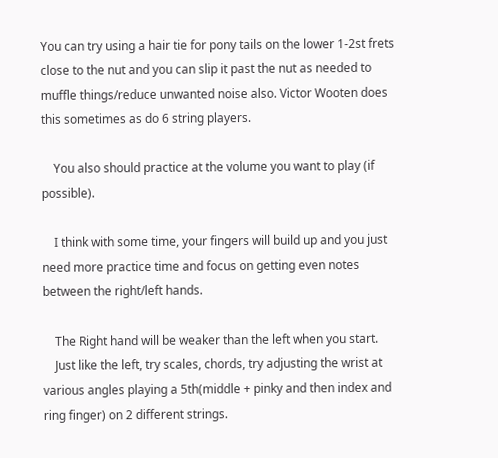You can try using a hair tie for pony tails on the lower 1-2st frets close to the nut and you can slip it past the nut as needed to muffle things/reduce unwanted noise also. Victor Wooten does this sometimes as do 6 string players.

    You also should practice at the volume you want to play (if possible).

    I think with some time, your fingers will build up and you just need more practice time and focus on getting even notes between the right/left hands.

    The Right hand will be weaker than the left when you start.
    Just like the left, try scales, chords, try adjusting the wrist at various angles playing a 5th(middle + pinky and then index and ring finger) on 2 different strings.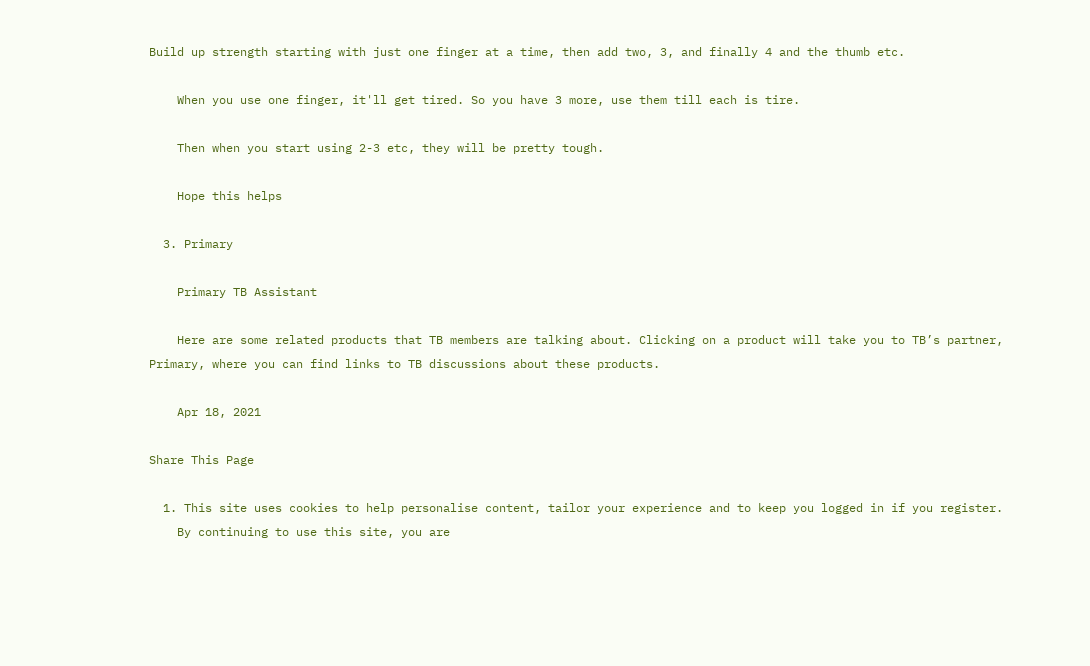Build up strength starting with just one finger at a time, then add two, 3, and finally 4 and the thumb etc.

    When you use one finger, it'll get tired. So you have 3 more, use them till each is tire.

    Then when you start using 2-3 etc, they will be pretty tough.

    Hope this helps

  3. Primary

    Primary TB Assistant

    Here are some related products that TB members are talking about. Clicking on a product will take you to TB’s partner, Primary, where you can find links to TB discussions about these products.

    Apr 18, 2021

Share This Page

  1. This site uses cookies to help personalise content, tailor your experience and to keep you logged in if you register.
    By continuing to use this site, you are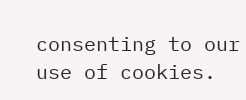consenting to our use of cookies.